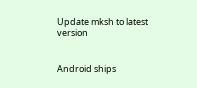Update mksh to latest version


Android ships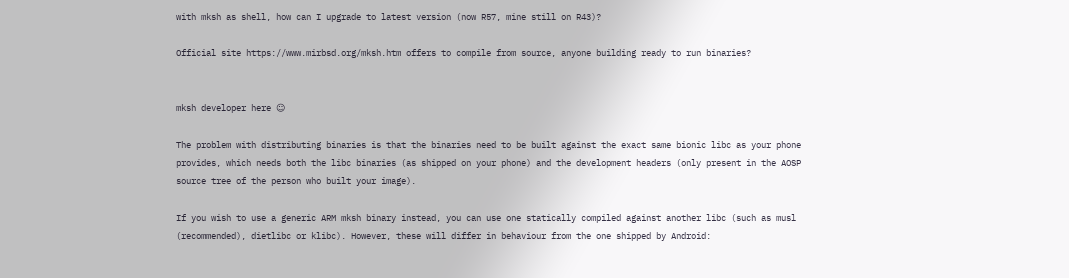with mksh as shell, how can I upgrade to latest version (now R57, mine still on R43)?

Official site https://www.mirbsd.org/mksh.htm offers to compile from source, anyone building ready to run binaries?


mksh developer here ☺

The problem with distributing binaries is that the binaries need to be built against the exact same bionic libc as your phone provides, which needs both the libc binaries (as shipped on your phone) and the development headers (only present in the AOSP source tree of the person who built your image).

If you wish to use a generic ARM mksh binary instead, you can use one statically compiled against another libc (such as musl (recommended), dietlibc or klibc). However, these will differ in behaviour from the one shipped by Android: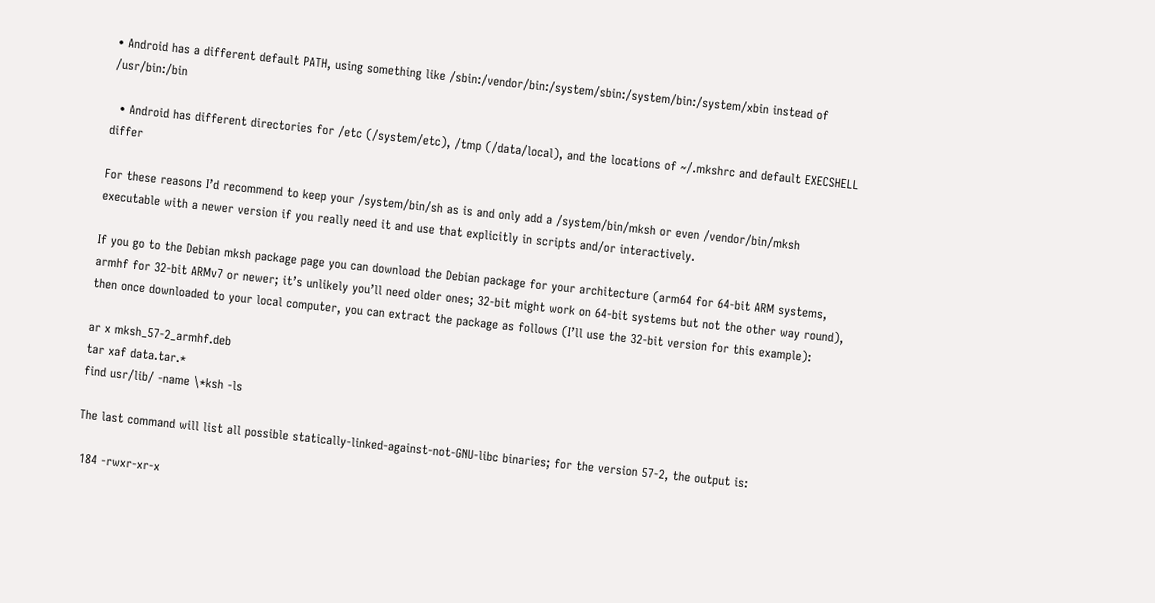• Android has a different default PATH, using something like /sbin:/vendor/bin:/system/sbin:/system/bin:/system/xbin instead of /usr/bin:/bin

  • Android has different directories for /etc (/system/etc), /tmp (/data/local), and the locations of ~/.mkshrc and default EXECSHELL differ

For these reasons I’d recommend to keep your /system/bin/sh as is and only add a /system/bin/mksh or even /vendor/bin/mksh executable with a newer version if you really need it and use that explicitly in scripts and/or interactively.

If you go to the Debian mksh package page you can download the Debian package for your architecture (arm64 for 64-bit ARM systems, armhf for 32-bit ARMv7 or newer; it’s unlikely you’ll need older ones; 32-bit might work on 64-bit systems but not the other way round), then once downloaded to your local computer, you can extract the package as follows (I’ll use the 32-bit version for this example):

ar x mksh_57-2_armhf.deb
tar xaf data.tar.*
find usr/lib/ -name \*ksh -ls

The last command will list all possible statically-linked-against-not-GNU-libc binaries; for the version 57-2, the output is:

 184 -rwxr-xr-x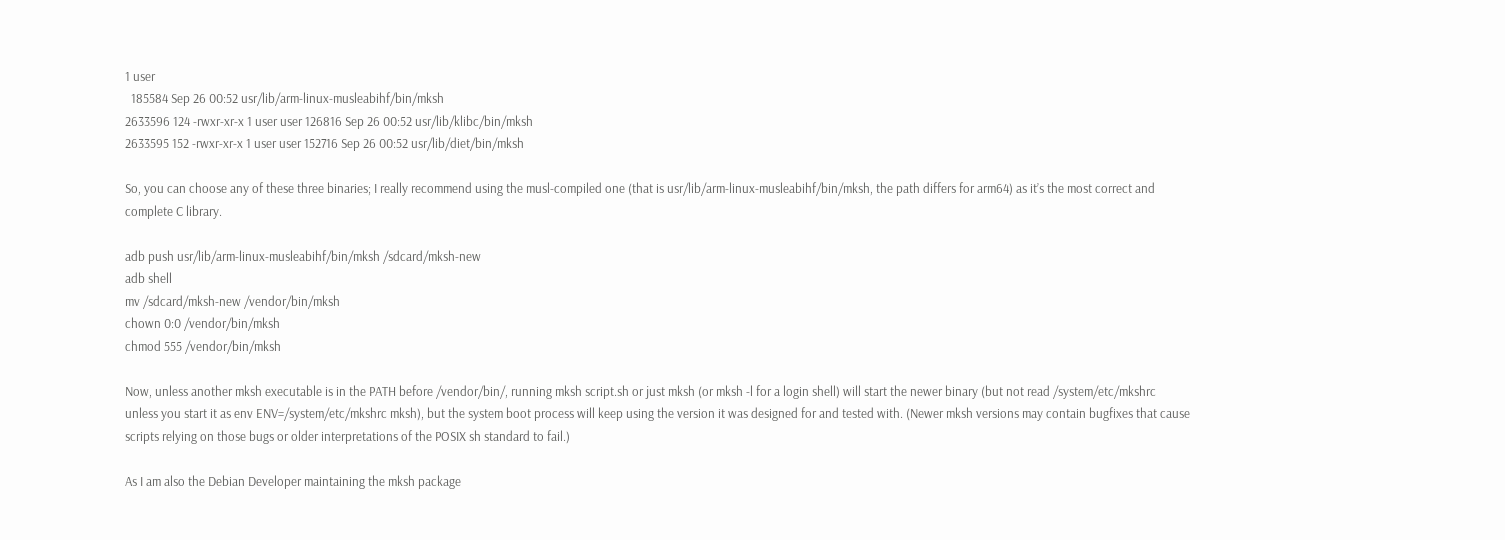1 user
  185584 Sep 26 00:52 usr/lib/arm-linux-musleabihf/bin/mksh
2633596 124 -rwxr-xr-x 1 user user 126816 Sep 26 00:52 usr/lib/klibc/bin/mksh
2633595 152 -rwxr-xr-x 1 user user 152716 Sep 26 00:52 usr/lib/diet/bin/mksh

So, you can choose any of these three binaries; I really recommend using the musl-compiled one (that is usr/lib/arm-linux-musleabihf/bin/mksh, the path differs for arm64) as it’s the most correct and complete C library.

adb push usr/lib/arm-linux-musleabihf/bin/mksh /sdcard/mksh-new
adb shell
mv /sdcard/mksh-new /vendor/bin/mksh
chown 0:0 /vendor/bin/mksh
chmod 555 /vendor/bin/mksh

Now, unless another mksh executable is in the PATH before /vendor/bin/, running mksh script.sh or just mksh (or mksh -l for a login shell) will start the newer binary (but not read /system/etc/mkshrc unless you start it as env ENV=/system/etc/mkshrc mksh), but the system boot process will keep using the version it was designed for and tested with. (Newer mksh versions may contain bugfixes that cause scripts relying on those bugs or older interpretations of the POSIX sh standard to fail.)

As I am also the Debian Developer maintaining the mksh package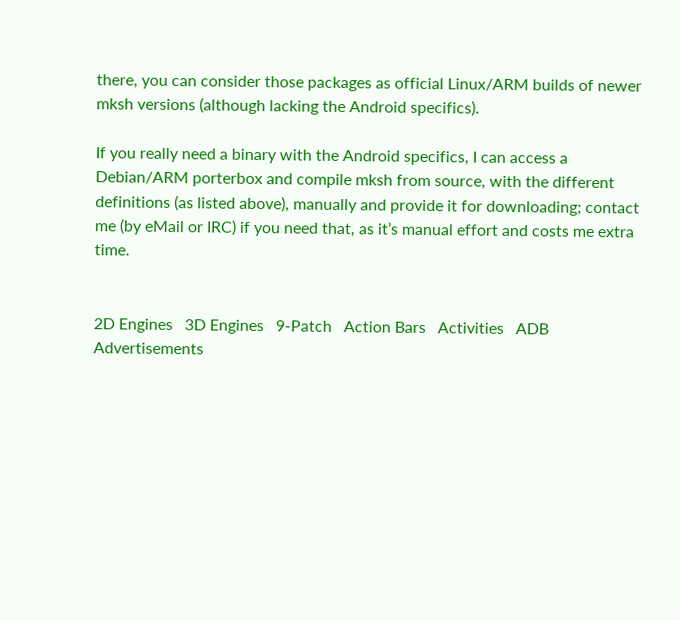there, you can consider those packages as official Linux/ARM builds of newer mksh versions (although lacking the Android specifics).

If you really need a binary with the Android specifics, I can access a Debian/ARM porterbox and compile mksh from source, with the different definitions (as listed above), manually and provide it for downloading; contact me (by eMail or IRC) if you need that, as it’s manual effort and costs me extra time.


2D Engines   3D Engines   9-Patch   Action Bars   Activities   ADB   Advertisements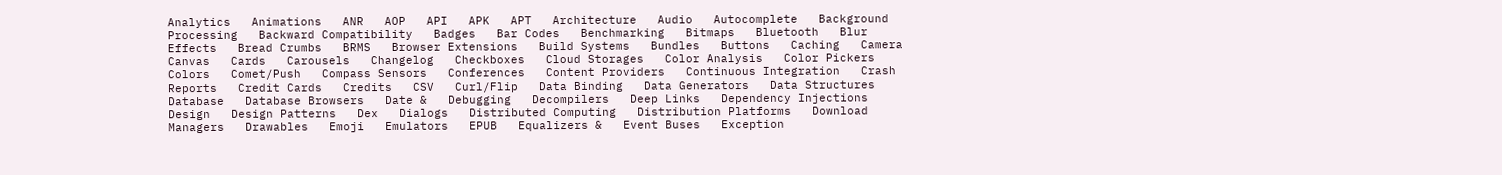Analytics   Animations   ANR   AOP   API   APK   APT   Architecture   Audio   Autocomplete   Background Processing   Backward Compatibility   Badges   Bar Codes   Benchmarking   Bitmaps   Bluetooth   Blur Effects   Bread Crumbs   BRMS   Browser Extensions   Build Systems   Bundles   Buttons   Caching   Camera   Canvas   Cards   Carousels   Changelog   Checkboxes   Cloud Storages   Color Analysis   Color Pickers   Colors   Comet/Push   Compass Sensors   Conferences   Content Providers   Continuous Integration   Crash Reports   Credit Cards   Credits   CSV   Curl/Flip   Data Binding   Data Generators   Data Structures   Database   Database Browsers   Date &   Debugging   Decompilers   Deep Links   Dependency Injections   Design   Design Patterns   Dex   Dialogs   Distributed Computing   Distribution Platforms   Download Managers   Drawables   Emoji   Emulators   EPUB   Equalizers &   Event Buses   Exception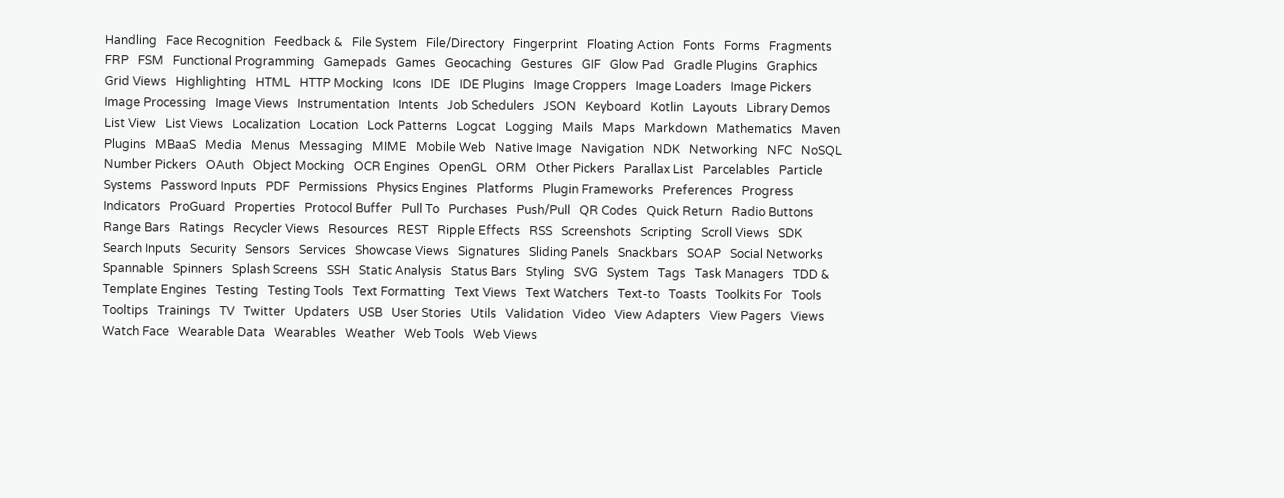Handling   Face Recognition   Feedback &   File System   File/Directory   Fingerprint   Floating Action   Fonts   Forms   Fragments   FRP   FSM   Functional Programming   Gamepads   Games   Geocaching   Gestures   GIF   Glow Pad   Gradle Plugins   Graphics   Grid Views   Highlighting   HTML   HTTP Mocking   Icons   IDE   IDE Plugins   Image Croppers   Image Loaders   Image Pickers   Image Processing   Image Views   Instrumentation   Intents   Job Schedulers   JSON   Keyboard   Kotlin   Layouts   Library Demos   List View   List Views   Localization   Location   Lock Patterns   Logcat   Logging   Mails   Maps   Markdown   Mathematics   Maven Plugins   MBaaS   Media   Menus   Messaging   MIME   Mobile Web   Native Image   Navigation   NDK   Networking   NFC   NoSQL   Number Pickers   OAuth   Object Mocking   OCR Engines   OpenGL   ORM   Other Pickers   Parallax List   Parcelables   Particle Systems   Password Inputs   PDF   Permissions   Physics Engines   Platforms   Plugin Frameworks   Preferences   Progress Indicators   ProGuard   Properties   Protocol Buffer   Pull To   Purchases   Push/Pull   QR Codes   Quick Return   Radio Buttons   Range Bars   Ratings   Recycler Views   Resources   REST   Ripple Effects   RSS   Screenshots   Scripting   Scroll Views   SDK   Search Inputs   Security   Sensors   Services   Showcase Views   Signatures   Sliding Panels   Snackbars   SOAP   Social Networks   Spannable   Spinners   Splash Screens   SSH   Static Analysis   Status Bars   Styling   SVG   System   Tags   Task Managers   TDD &   Template Engines   Testing   Testing Tools   Text Formatting   Text Views   Text Watchers   Text-to   Toasts   Toolkits For   Tools   Tooltips   Trainings   TV   Twitter   Updaters   USB   User Stories   Utils   Validation   Video   View Adapters   View Pagers   Views   Watch Face   Wearable Data   Wearables   Weather   Web Tools   Web Views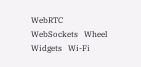WebRTC   WebSockets   Wheel Widgets   Wi-Fi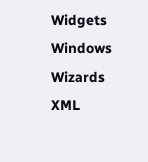Widgets   Windows   Wizards   XML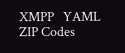XMPP   YAML   ZIP Codes